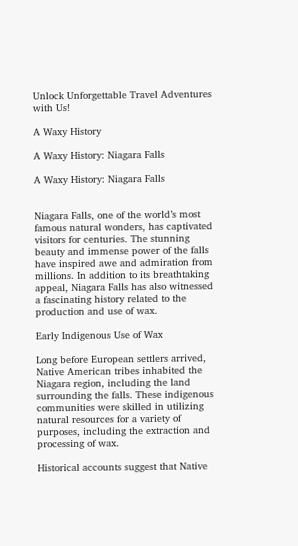Unlock Unforgettable Travel Adventures with Us!

A Waxy History

A Waxy History: Niagara Falls

A Waxy History: Niagara Falls


Niagara Falls, one of the world’s most famous natural wonders, has captivated visitors for centuries. The stunning beauty and immense power of the falls have inspired awe and admiration from millions. In addition to its breathtaking appeal, Niagara Falls has also witnessed a fascinating history related to the production and use of wax.

Early Indigenous Use of Wax

Long before European settlers arrived, Native American tribes inhabited the Niagara region, including the land surrounding the falls. These indigenous communities were skilled in utilizing natural resources for a variety of purposes, including the extraction and processing of wax.

Historical accounts suggest that Native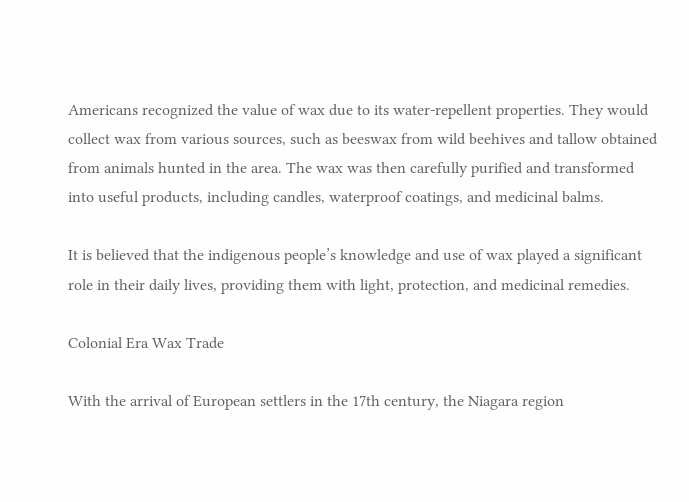Americans recognized the value of wax due to its water-repellent properties. They would collect wax from various sources, such as beeswax from wild beehives and tallow obtained from animals hunted in the area. The wax was then carefully purified and transformed into useful products, including candles, waterproof coatings, and medicinal balms.

It is believed that the indigenous people’s knowledge and use of wax played a significant role in their daily lives, providing them with light, protection, and medicinal remedies.

Colonial Era Wax Trade

With the arrival of European settlers in the 17th century, the Niagara region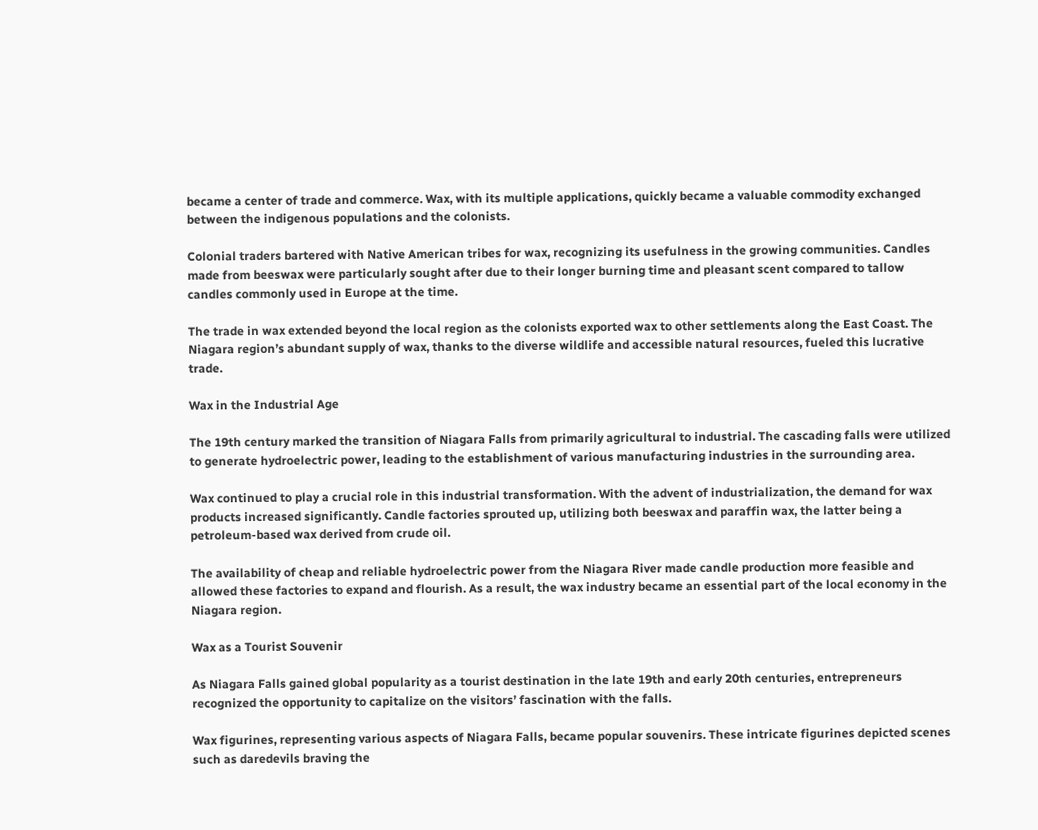became a center of trade and commerce. Wax, with its multiple applications, quickly became a valuable commodity exchanged between the indigenous populations and the colonists.

Colonial traders bartered with Native American tribes for wax, recognizing its usefulness in the growing communities. Candles made from beeswax were particularly sought after due to their longer burning time and pleasant scent compared to tallow candles commonly used in Europe at the time.

The trade in wax extended beyond the local region as the colonists exported wax to other settlements along the East Coast. The Niagara region’s abundant supply of wax, thanks to the diverse wildlife and accessible natural resources, fueled this lucrative trade.

Wax in the Industrial Age

The 19th century marked the transition of Niagara Falls from primarily agricultural to industrial. The cascading falls were utilized to generate hydroelectric power, leading to the establishment of various manufacturing industries in the surrounding area.

Wax continued to play a crucial role in this industrial transformation. With the advent of industrialization, the demand for wax products increased significantly. Candle factories sprouted up, utilizing both beeswax and paraffin wax, the latter being a petroleum-based wax derived from crude oil.

The availability of cheap and reliable hydroelectric power from the Niagara River made candle production more feasible and allowed these factories to expand and flourish. As a result, the wax industry became an essential part of the local economy in the Niagara region.

Wax as a Tourist Souvenir

As Niagara Falls gained global popularity as a tourist destination in the late 19th and early 20th centuries, entrepreneurs recognized the opportunity to capitalize on the visitors’ fascination with the falls.

Wax figurines, representing various aspects of Niagara Falls, became popular souvenirs. These intricate figurines depicted scenes such as daredevils braving the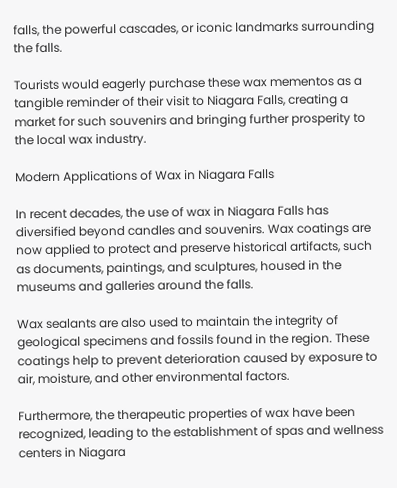falls, the powerful cascades, or iconic landmarks surrounding the falls.

Tourists would eagerly purchase these wax mementos as a tangible reminder of their visit to Niagara Falls, creating a market for such souvenirs and bringing further prosperity to the local wax industry.

Modern Applications of Wax in Niagara Falls

In recent decades, the use of wax in Niagara Falls has diversified beyond candles and souvenirs. Wax coatings are now applied to protect and preserve historical artifacts, such as documents, paintings, and sculptures, housed in the museums and galleries around the falls.

Wax sealants are also used to maintain the integrity of geological specimens and fossils found in the region. These coatings help to prevent deterioration caused by exposure to air, moisture, and other environmental factors.

Furthermore, the therapeutic properties of wax have been recognized, leading to the establishment of spas and wellness centers in Niagara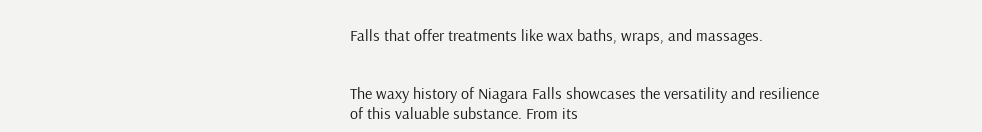Falls that offer treatments like wax baths, wraps, and massages.


The waxy history of Niagara Falls showcases the versatility and resilience of this valuable substance. From its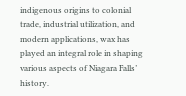indigenous origins to colonial trade, industrial utilization, and modern applications, wax has played an integral role in shaping various aspects of Niagara Falls’ history.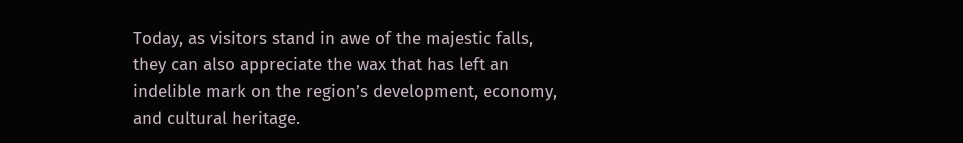Today, as visitors stand in awe of the majestic falls, they can also appreciate the wax that has left an indelible mark on the region’s development, economy, and cultural heritage.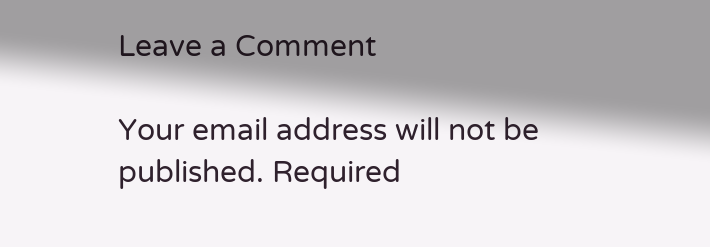Leave a Comment

Your email address will not be published. Required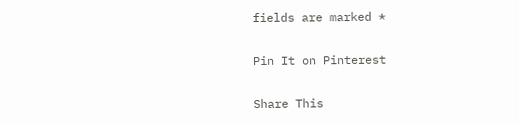fields are marked *

Pin It on Pinterest

Share This